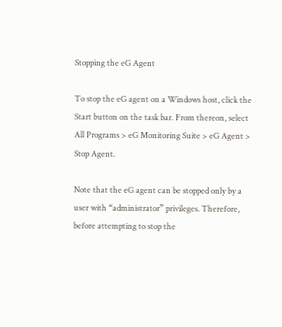Stopping the eG Agent

To stop the eG agent on a Windows host, click the Start button on the task bar. From thereon, select All Programs > eG Monitoring Suite > eG Agent > Stop Agent.

Note that the eG agent can be stopped only by a user with “administrator” privileges. Therefore, before attempting to stop the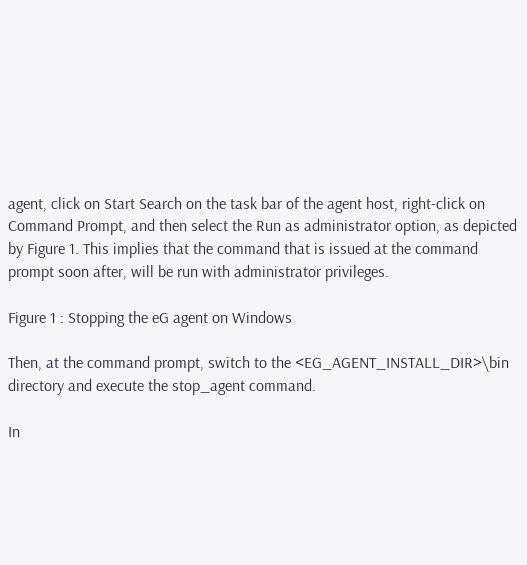agent, click on Start Search on the task bar of the agent host, right-click on Command Prompt, and then select the Run as administrator option, as depicted by Figure 1. This implies that the command that is issued at the command prompt soon after, will be run with administrator privileges.

Figure 1 : Stopping the eG agent on Windows

Then, at the command prompt, switch to the <EG_AGENT_INSTALL_DIR>\bin directory and execute the stop_agent command.

In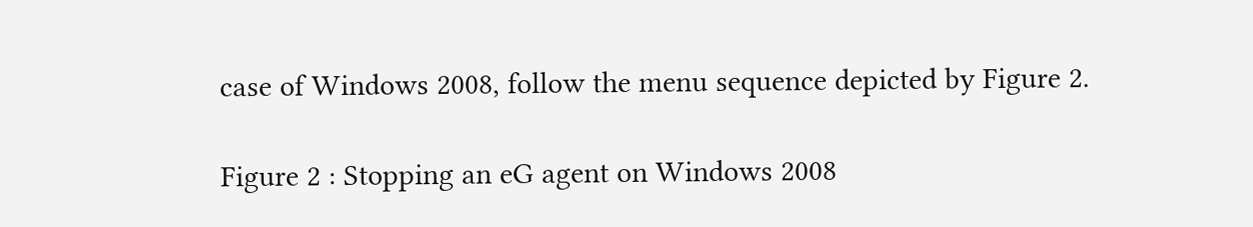case of Windows 2008, follow the menu sequence depicted by Figure 2.

Figure 2 : Stopping an eG agent on Windows 2008